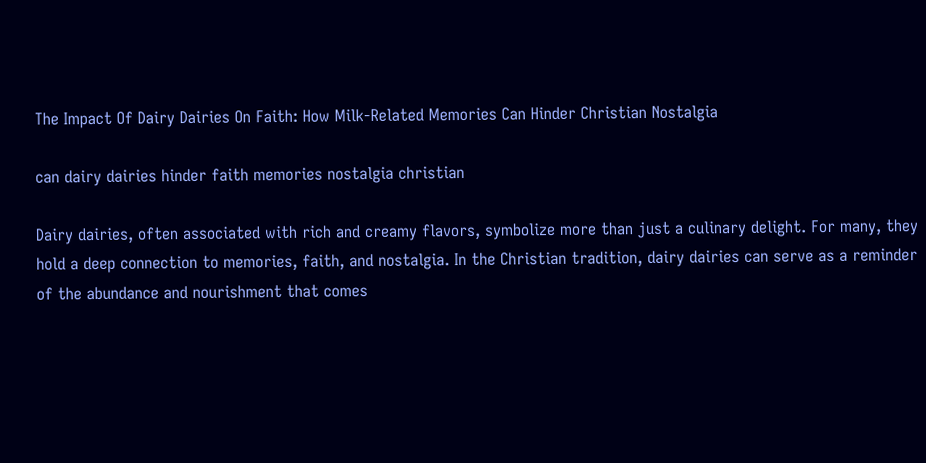The Impact Of Dairy Dairies On Faith: How Milk-Related Memories Can Hinder Christian Nostalgia

can dairy dairies hinder faith memories nostalgia christian

Dairy dairies, often associated with rich and creamy flavors, symbolize more than just a culinary delight. For many, they hold a deep connection to memories, faith, and nostalgia. In the Christian tradition, dairy dairies can serve as a reminder of the abundance and nourishment that comes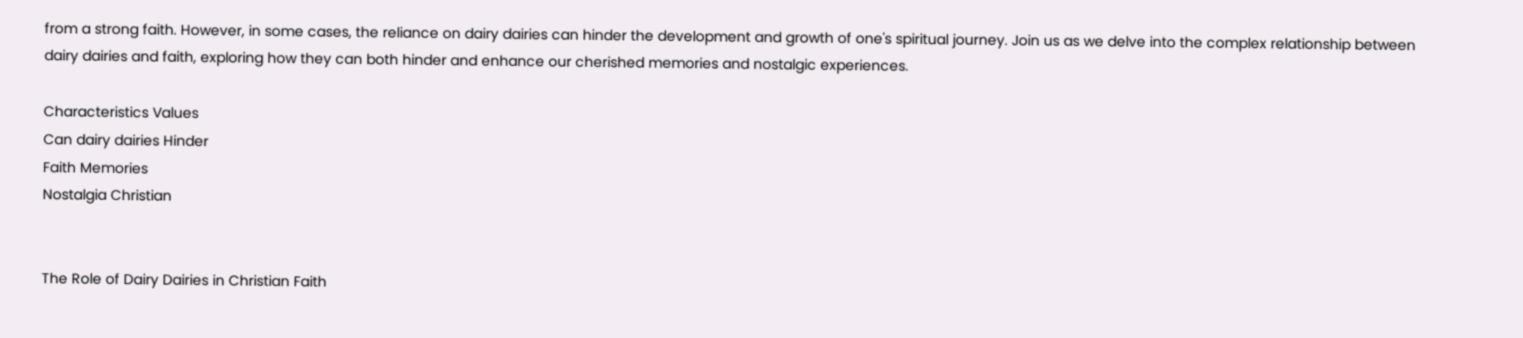from a strong faith. However, in some cases, the reliance on dairy dairies can hinder the development and growth of one's spiritual journey. Join us as we delve into the complex relationship between dairy dairies and faith, exploring how they can both hinder and enhance our cherished memories and nostalgic experiences.

Characteristics Values
Can dairy dairies Hinder
Faith Memories
Nostalgia Christian


The Role of Dairy Dairies in Christian Faith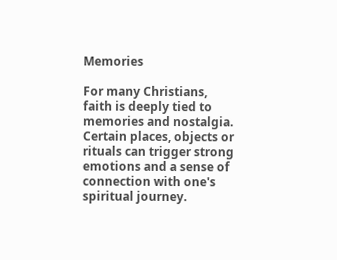Memories

For many Christians, faith is deeply tied to memories and nostalgia. Certain places, objects or rituals can trigger strong emotions and a sense of connection with one's spiritual journey.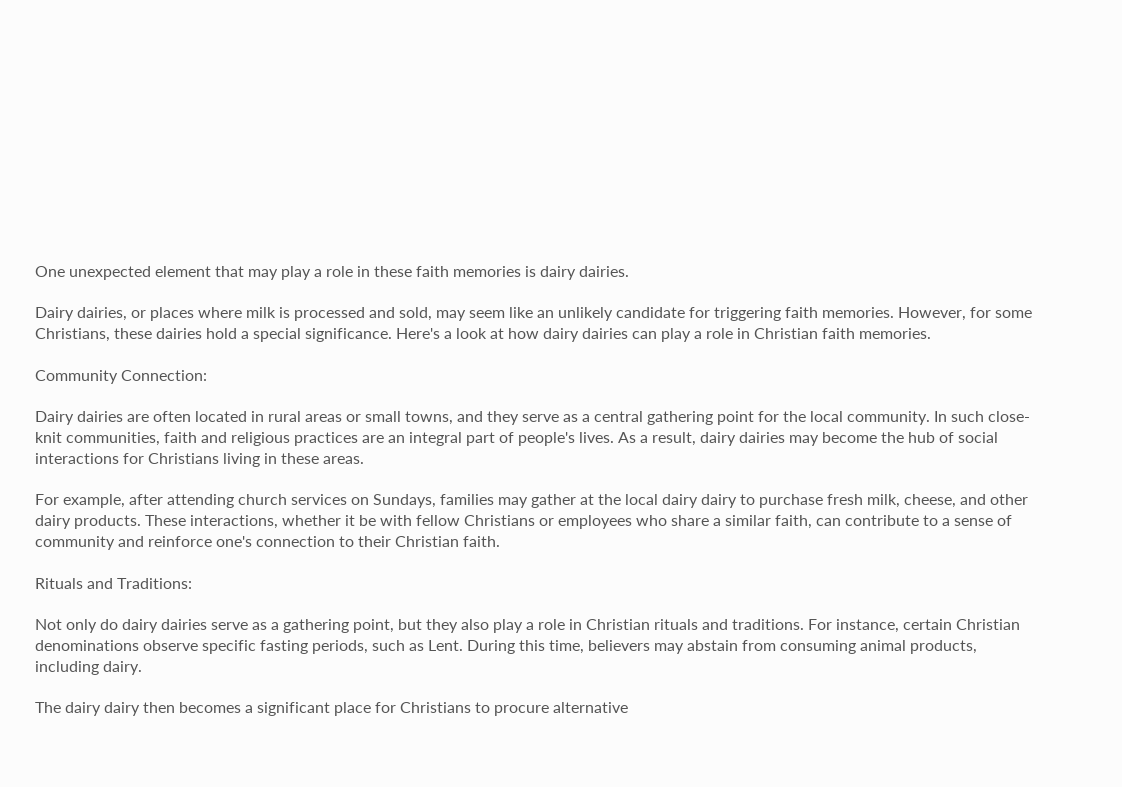One unexpected element that may play a role in these faith memories is dairy dairies.

Dairy dairies, or places where milk is processed and sold, may seem like an unlikely candidate for triggering faith memories. However, for some Christians, these dairies hold a special significance. Here's a look at how dairy dairies can play a role in Christian faith memories.

Community Connection:

Dairy dairies are often located in rural areas or small towns, and they serve as a central gathering point for the local community. In such close-knit communities, faith and religious practices are an integral part of people's lives. As a result, dairy dairies may become the hub of social interactions for Christians living in these areas.

For example, after attending church services on Sundays, families may gather at the local dairy dairy to purchase fresh milk, cheese, and other dairy products. These interactions, whether it be with fellow Christians or employees who share a similar faith, can contribute to a sense of community and reinforce one's connection to their Christian faith.

Rituals and Traditions:

Not only do dairy dairies serve as a gathering point, but they also play a role in Christian rituals and traditions. For instance, certain Christian denominations observe specific fasting periods, such as Lent. During this time, believers may abstain from consuming animal products, including dairy.

The dairy dairy then becomes a significant place for Christians to procure alternative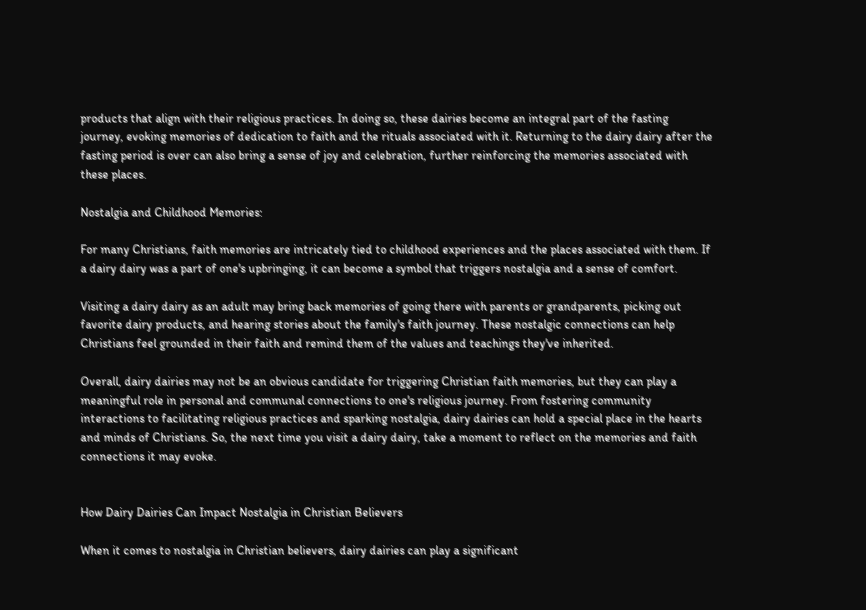products that align with their religious practices. In doing so, these dairies become an integral part of the fasting journey, evoking memories of dedication to faith and the rituals associated with it. Returning to the dairy dairy after the fasting period is over can also bring a sense of joy and celebration, further reinforcing the memories associated with these places.

Nostalgia and Childhood Memories:

For many Christians, faith memories are intricately tied to childhood experiences and the places associated with them. If a dairy dairy was a part of one's upbringing, it can become a symbol that triggers nostalgia and a sense of comfort.

Visiting a dairy dairy as an adult may bring back memories of going there with parents or grandparents, picking out favorite dairy products, and hearing stories about the family's faith journey. These nostalgic connections can help Christians feel grounded in their faith and remind them of the values and teachings they've inherited.

Overall, dairy dairies may not be an obvious candidate for triggering Christian faith memories, but they can play a meaningful role in personal and communal connections to one's religious journey. From fostering community interactions to facilitating religious practices and sparking nostalgia, dairy dairies can hold a special place in the hearts and minds of Christians. So, the next time you visit a dairy dairy, take a moment to reflect on the memories and faith connections it may evoke.


How Dairy Dairies Can Impact Nostalgia in Christian Believers

When it comes to nostalgia in Christian believers, dairy dairies can play a significant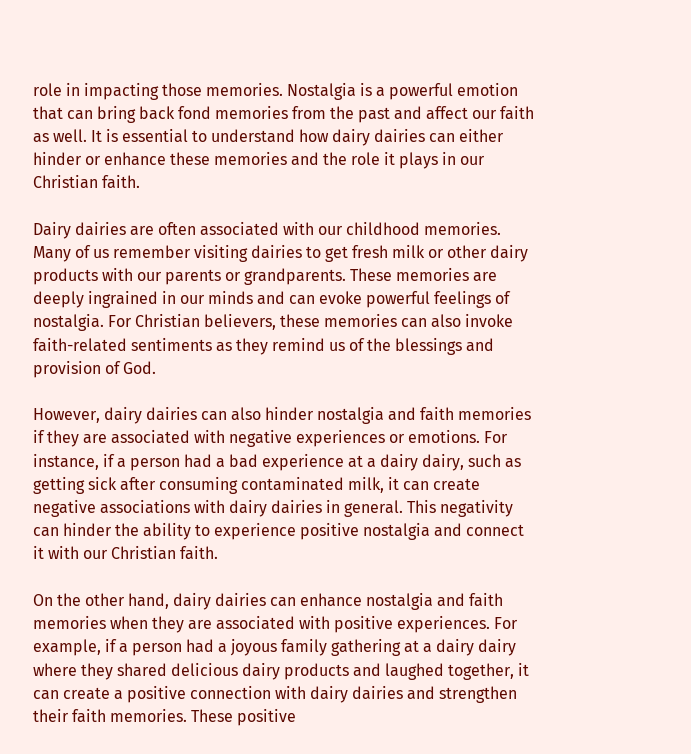role in impacting those memories. Nostalgia is a powerful emotion that can bring back fond memories from the past and affect our faith as well. It is essential to understand how dairy dairies can either hinder or enhance these memories and the role it plays in our Christian faith.

Dairy dairies are often associated with our childhood memories. Many of us remember visiting dairies to get fresh milk or other dairy products with our parents or grandparents. These memories are deeply ingrained in our minds and can evoke powerful feelings of nostalgia. For Christian believers, these memories can also invoke faith-related sentiments as they remind us of the blessings and provision of God.

However, dairy dairies can also hinder nostalgia and faith memories if they are associated with negative experiences or emotions. For instance, if a person had a bad experience at a dairy dairy, such as getting sick after consuming contaminated milk, it can create negative associations with dairy dairies in general. This negativity can hinder the ability to experience positive nostalgia and connect it with our Christian faith.

On the other hand, dairy dairies can enhance nostalgia and faith memories when they are associated with positive experiences. For example, if a person had a joyous family gathering at a dairy dairy where they shared delicious dairy products and laughed together, it can create a positive connection with dairy dairies and strengthen their faith memories. These positive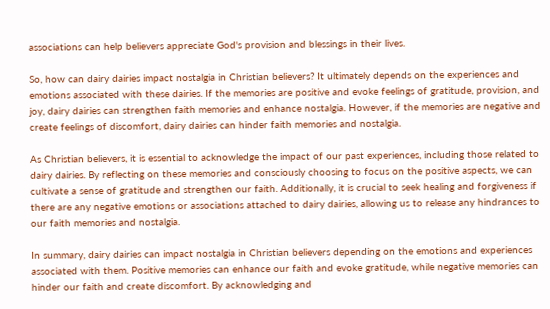associations can help believers appreciate God's provision and blessings in their lives.

So, how can dairy dairies impact nostalgia in Christian believers? It ultimately depends on the experiences and emotions associated with these dairies. If the memories are positive and evoke feelings of gratitude, provision, and joy, dairy dairies can strengthen faith memories and enhance nostalgia. However, if the memories are negative and create feelings of discomfort, dairy dairies can hinder faith memories and nostalgia.

As Christian believers, it is essential to acknowledge the impact of our past experiences, including those related to dairy dairies. By reflecting on these memories and consciously choosing to focus on the positive aspects, we can cultivate a sense of gratitude and strengthen our faith. Additionally, it is crucial to seek healing and forgiveness if there are any negative emotions or associations attached to dairy dairies, allowing us to release any hindrances to our faith memories and nostalgia.

In summary, dairy dairies can impact nostalgia in Christian believers depending on the emotions and experiences associated with them. Positive memories can enhance our faith and evoke gratitude, while negative memories can hinder our faith and create discomfort. By acknowledging and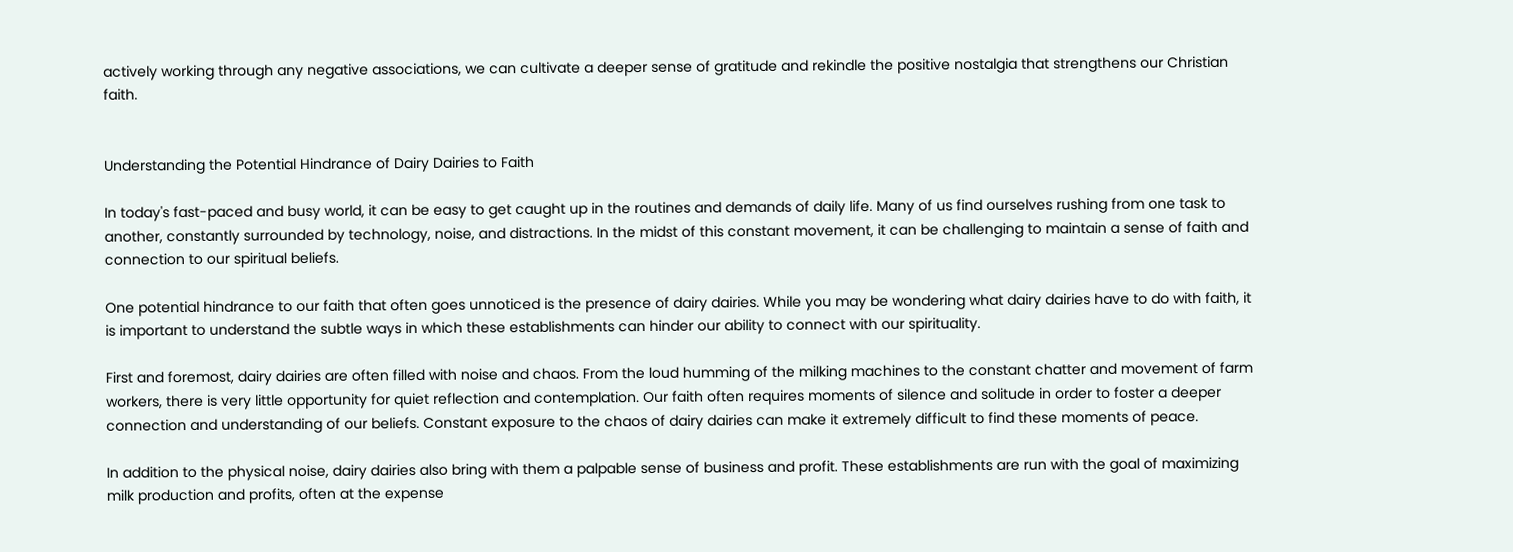actively working through any negative associations, we can cultivate a deeper sense of gratitude and rekindle the positive nostalgia that strengthens our Christian faith.


Understanding the Potential Hindrance of Dairy Dairies to Faith

In today's fast-paced and busy world, it can be easy to get caught up in the routines and demands of daily life. Many of us find ourselves rushing from one task to another, constantly surrounded by technology, noise, and distractions. In the midst of this constant movement, it can be challenging to maintain a sense of faith and connection to our spiritual beliefs.

One potential hindrance to our faith that often goes unnoticed is the presence of dairy dairies. While you may be wondering what dairy dairies have to do with faith, it is important to understand the subtle ways in which these establishments can hinder our ability to connect with our spirituality.

First and foremost, dairy dairies are often filled with noise and chaos. From the loud humming of the milking machines to the constant chatter and movement of farm workers, there is very little opportunity for quiet reflection and contemplation. Our faith often requires moments of silence and solitude in order to foster a deeper connection and understanding of our beliefs. Constant exposure to the chaos of dairy dairies can make it extremely difficult to find these moments of peace.

In addition to the physical noise, dairy dairies also bring with them a palpable sense of business and profit. These establishments are run with the goal of maximizing milk production and profits, often at the expense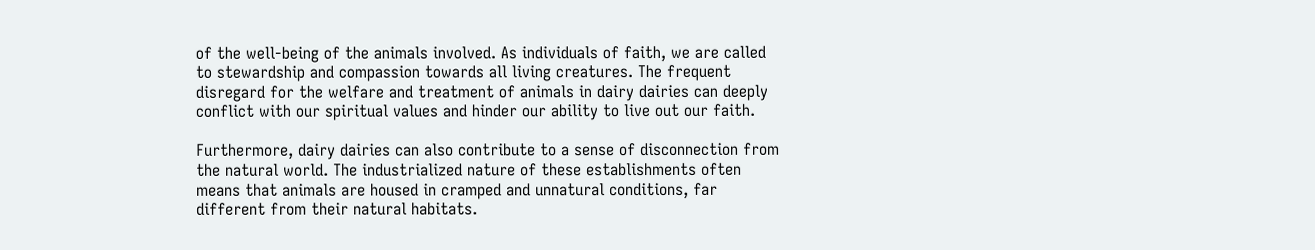of the well-being of the animals involved. As individuals of faith, we are called to stewardship and compassion towards all living creatures. The frequent disregard for the welfare and treatment of animals in dairy dairies can deeply conflict with our spiritual values and hinder our ability to live out our faith.

Furthermore, dairy dairies can also contribute to a sense of disconnection from the natural world. The industrialized nature of these establishments often means that animals are housed in cramped and unnatural conditions, far different from their natural habitats.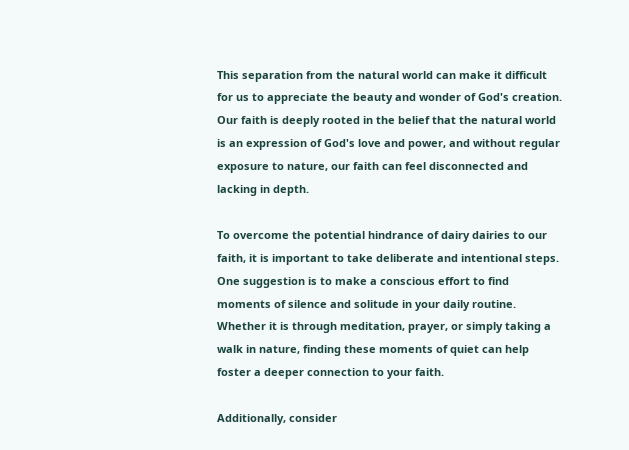This separation from the natural world can make it difficult for us to appreciate the beauty and wonder of God's creation. Our faith is deeply rooted in the belief that the natural world is an expression of God's love and power, and without regular exposure to nature, our faith can feel disconnected and lacking in depth.

To overcome the potential hindrance of dairy dairies to our faith, it is important to take deliberate and intentional steps. One suggestion is to make a conscious effort to find moments of silence and solitude in your daily routine. Whether it is through meditation, prayer, or simply taking a walk in nature, finding these moments of quiet can help foster a deeper connection to your faith.

Additionally, consider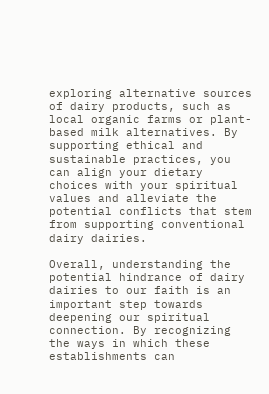exploring alternative sources of dairy products, such as local organic farms or plant-based milk alternatives. By supporting ethical and sustainable practices, you can align your dietary choices with your spiritual values and alleviate the potential conflicts that stem from supporting conventional dairy dairies.

Overall, understanding the potential hindrance of dairy dairies to our faith is an important step towards deepening our spiritual connection. By recognizing the ways in which these establishments can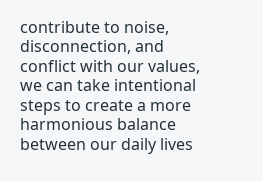contribute to noise, disconnection, and conflict with our values, we can take intentional steps to create a more harmonious balance between our daily lives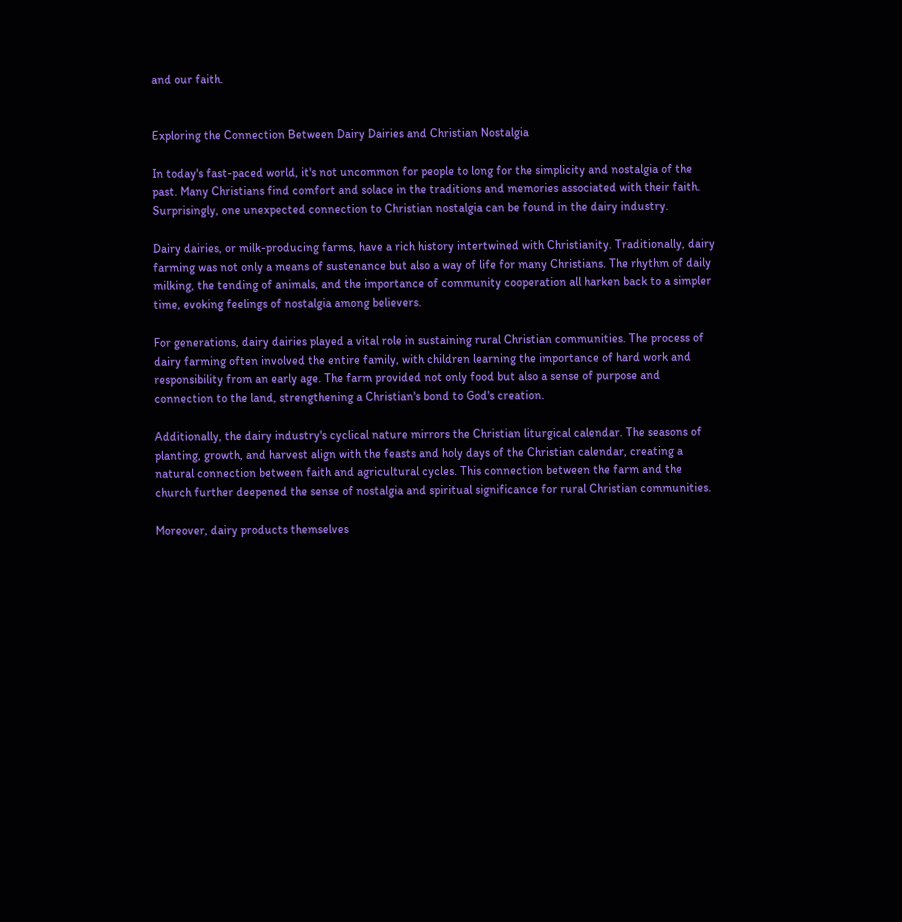and our faith.


Exploring the Connection Between Dairy Dairies and Christian Nostalgia

In today's fast-paced world, it's not uncommon for people to long for the simplicity and nostalgia of the past. Many Christians find comfort and solace in the traditions and memories associated with their faith. Surprisingly, one unexpected connection to Christian nostalgia can be found in the dairy industry.

Dairy dairies, or milk-producing farms, have a rich history intertwined with Christianity. Traditionally, dairy farming was not only a means of sustenance but also a way of life for many Christians. The rhythm of daily milking, the tending of animals, and the importance of community cooperation all harken back to a simpler time, evoking feelings of nostalgia among believers.

For generations, dairy dairies played a vital role in sustaining rural Christian communities. The process of dairy farming often involved the entire family, with children learning the importance of hard work and responsibility from an early age. The farm provided not only food but also a sense of purpose and connection to the land, strengthening a Christian's bond to God's creation.

Additionally, the dairy industry's cyclical nature mirrors the Christian liturgical calendar. The seasons of planting, growth, and harvest align with the feasts and holy days of the Christian calendar, creating a natural connection between faith and agricultural cycles. This connection between the farm and the church further deepened the sense of nostalgia and spiritual significance for rural Christian communities.

Moreover, dairy products themselves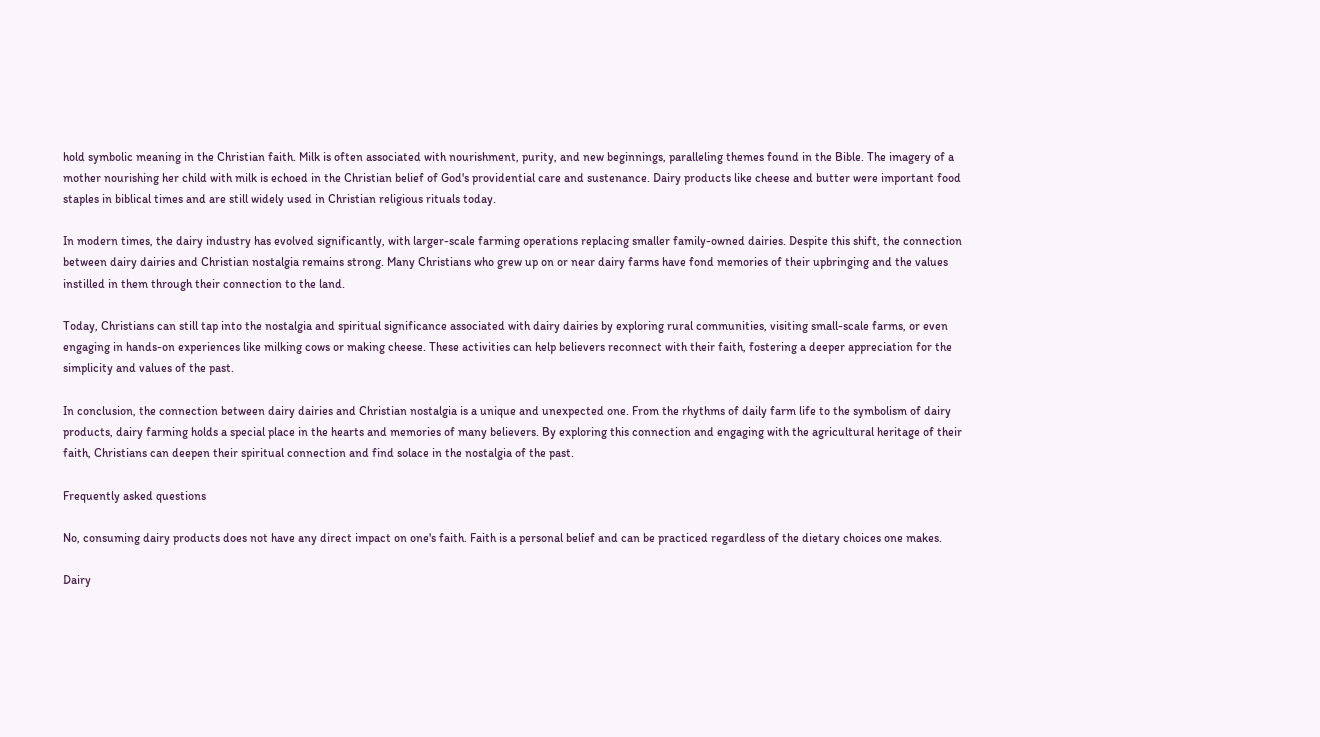hold symbolic meaning in the Christian faith. Milk is often associated with nourishment, purity, and new beginnings, paralleling themes found in the Bible. The imagery of a mother nourishing her child with milk is echoed in the Christian belief of God's providential care and sustenance. Dairy products like cheese and butter were important food staples in biblical times and are still widely used in Christian religious rituals today.

In modern times, the dairy industry has evolved significantly, with larger-scale farming operations replacing smaller family-owned dairies. Despite this shift, the connection between dairy dairies and Christian nostalgia remains strong. Many Christians who grew up on or near dairy farms have fond memories of their upbringing and the values instilled in them through their connection to the land.

Today, Christians can still tap into the nostalgia and spiritual significance associated with dairy dairies by exploring rural communities, visiting small-scale farms, or even engaging in hands-on experiences like milking cows or making cheese. These activities can help believers reconnect with their faith, fostering a deeper appreciation for the simplicity and values of the past.

In conclusion, the connection between dairy dairies and Christian nostalgia is a unique and unexpected one. From the rhythms of daily farm life to the symbolism of dairy products, dairy farming holds a special place in the hearts and memories of many believers. By exploring this connection and engaging with the agricultural heritage of their faith, Christians can deepen their spiritual connection and find solace in the nostalgia of the past.

Frequently asked questions

No, consuming dairy products does not have any direct impact on one's faith. Faith is a personal belief and can be practiced regardless of the dietary choices one makes.

Dairy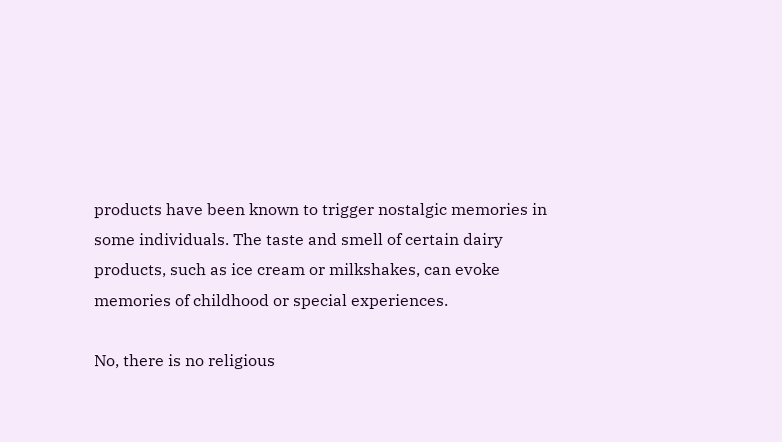products have been known to trigger nostalgic memories in some individuals. The taste and smell of certain dairy products, such as ice cream or milkshakes, can evoke memories of childhood or special experiences.

No, there is no religious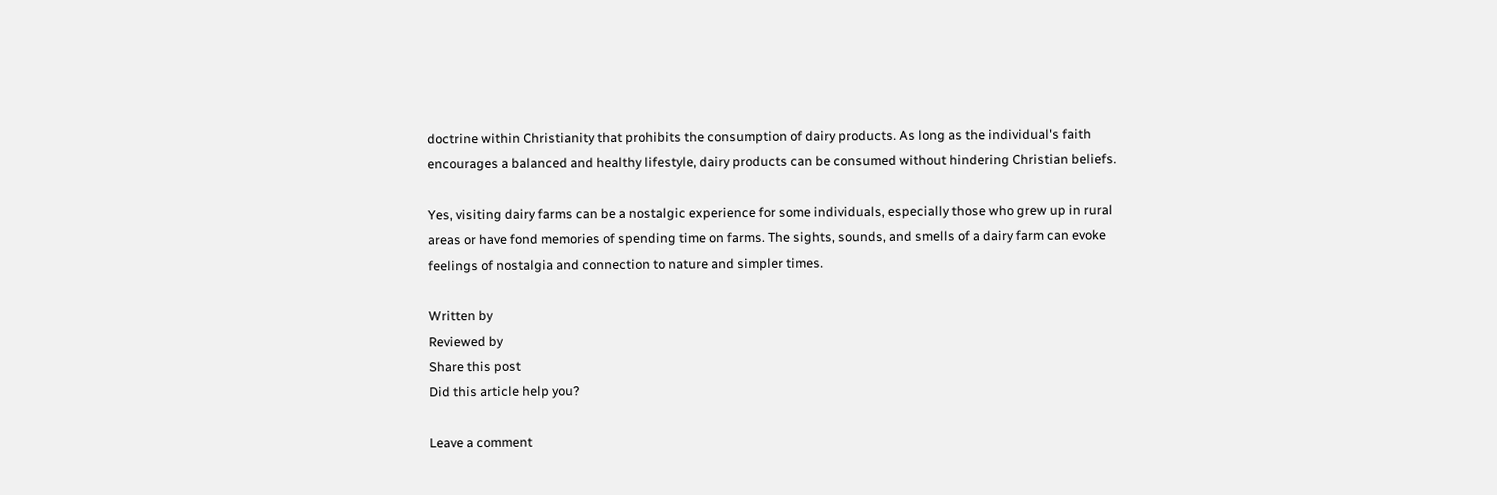doctrine within Christianity that prohibits the consumption of dairy products. As long as the individual's faith encourages a balanced and healthy lifestyle, dairy products can be consumed without hindering Christian beliefs.

Yes, visiting dairy farms can be a nostalgic experience for some individuals, especially those who grew up in rural areas or have fond memories of spending time on farms. The sights, sounds, and smells of a dairy farm can evoke feelings of nostalgia and connection to nature and simpler times.

Written by
Reviewed by
Share this post
Did this article help you?

Leave a comment